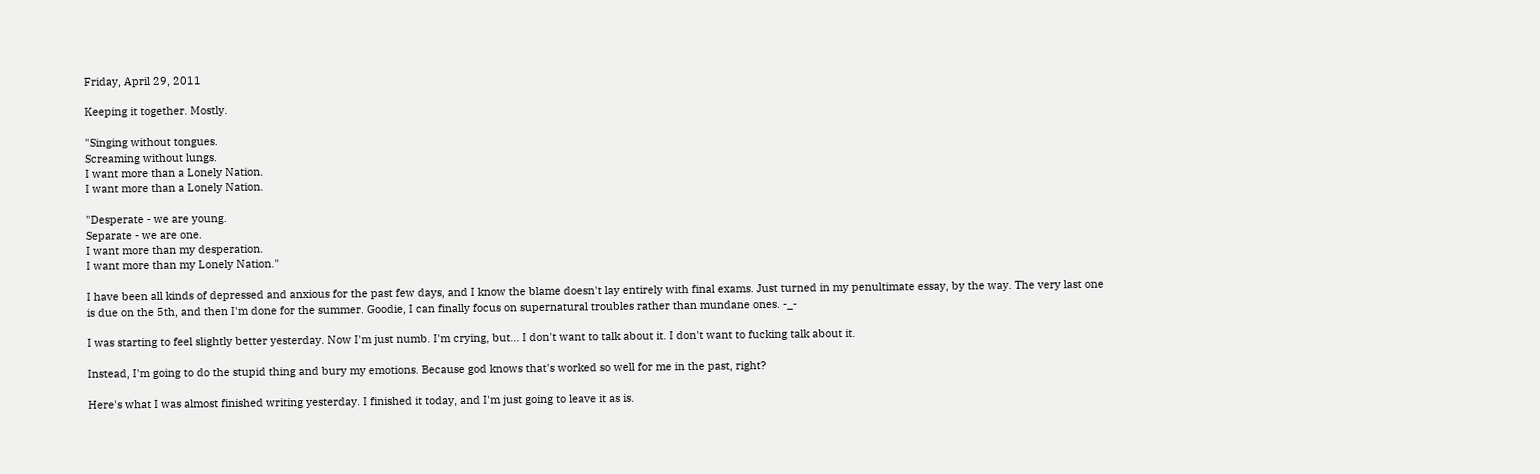Friday, April 29, 2011

Keeping it together. Mostly.

"Singing without tongues.
Screaming without lungs.
I want more than a Lonely Nation.
I want more than a Lonely Nation.

"Desperate - we are young.
Separate - we are one.
I want more than my desperation.
I want more than my Lonely Nation."

I have been all kinds of depressed and anxious for the past few days, and I know the blame doesn't lay entirely with final exams. Just turned in my penultimate essay, by the way. The very last one is due on the 5th, and then I'm done for the summer. Goodie, I can finally focus on supernatural troubles rather than mundane ones. -_-

I was starting to feel slightly better yesterday. Now I'm just numb. I'm crying, but... I don't want to talk about it. I don't want to fucking talk about it.

Instead, I'm going to do the stupid thing and bury my emotions. Because god knows that's worked so well for me in the past, right?

Here's what I was almost finished writing yesterday. I finished it today, and I'm just going to leave it as is.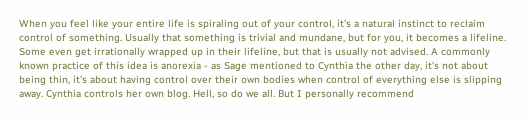When you feel like your entire life is spiraling out of your control, it's a natural instinct to reclaim control of something. Usually that something is trivial and mundane, but for you, it becomes a lifeline. Some even get irrationally wrapped up in their lifeline, but that is usually not advised. A commonly known practice of this idea is anorexia - as Sage mentioned to Cynthia the other day, it's not about being thin, it's about having control over their own bodies when control of everything else is slipping away. Cynthia controls her own blog. Hell, so do we all. But I personally recommend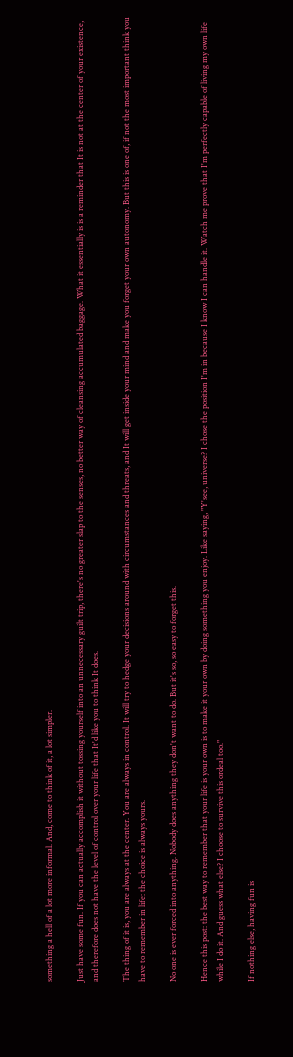something a hell of a lot more informal. And, come to think of it, a lot simpler.

Just have some fun. If you can actually accomplish it without tossing yourself into an unnecessary guilt trip, there's no greater slap to the senses, no better way of cleansing accumulated baggage. What it essentially is is a reminder that It is not at the center of your existence, and therefore does not have the level of control over your life that It'd like you to think It does.

The thing of it is, you are always at the center. You are always in control. It will try to hedge your decisions around with circumstances and threats, and It will get inside your mind and make you forget your own autonomy. But this is one of, if not the most important think you have to remember in life: the choice is always yours.

No one is ever forced into anything. Nobody does anything they don't want to do. But it's so, so easy to forget this.

Hence this post: the best way to remember that your life is your own is to make it your own by doing something you enjoy. Like saying, "Y'see, universe? I chose the position I'm in because I know I can handle it. Watch me prove that I'm perfectly capable of living my own life while I do it. And guess what else? I choose to survive this ordeal too."

If nothing else, having fun is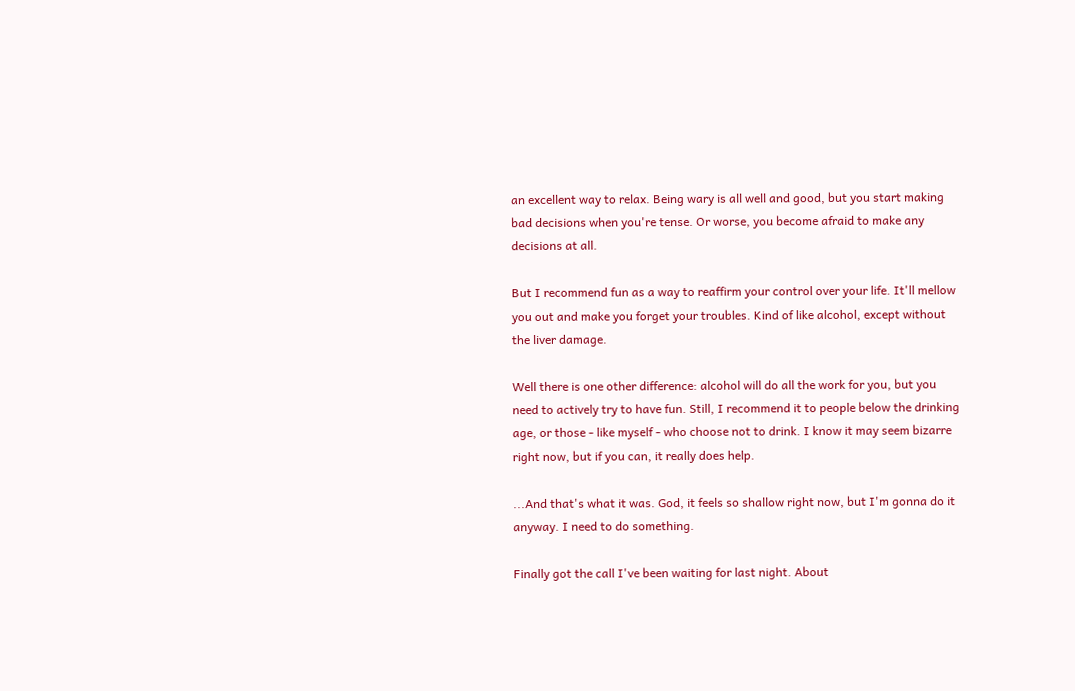an excellent way to relax. Being wary is all well and good, but you start making bad decisions when you're tense. Or worse, you become afraid to make any decisions at all.

But I recommend fun as a way to reaffirm your control over your life. It'll mellow you out and make you forget your troubles. Kind of like alcohol, except without the liver damage.

Well there is one other difference: alcohol will do all the work for you, but you need to actively try to have fun. Still, I recommend it to people below the drinking age, or those - like myself - who choose not to drink. I know it may seem bizarre right now, but if you can, it really does help.

...And that's what it was. God, it feels so shallow right now, but I'm gonna do it anyway. I need to do something.

Finally got the call I've been waiting for last night. About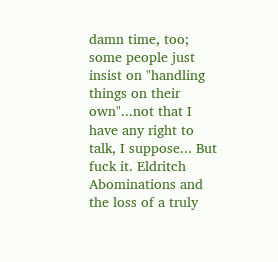damn time, too; some people just insist on "handling things on their own"...not that I have any right to talk, I suppose... But fuck it. Eldritch Abominations and the loss of a truly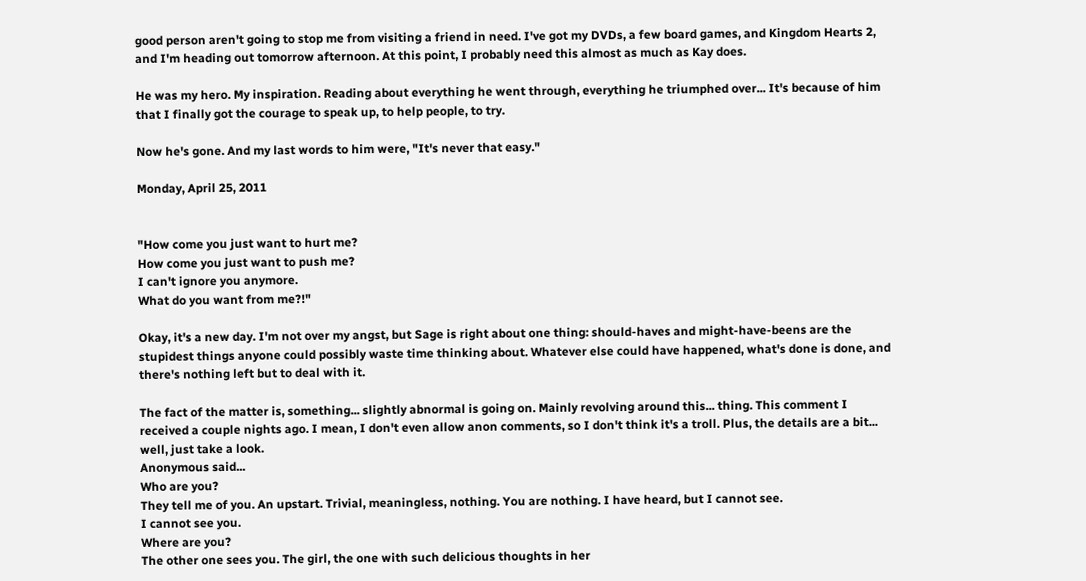good person aren't going to stop me from visiting a friend in need. I've got my DVDs, a few board games, and Kingdom Hearts 2, and I'm heading out tomorrow afternoon. At this point, I probably need this almost as much as Kay does.

He was my hero. My inspiration. Reading about everything he went through, everything he triumphed over... It's because of him that I finally got the courage to speak up, to help people, to try.

Now he's gone. And my last words to him were, "It's never that easy."

Monday, April 25, 2011


"How come you just want to hurt me?
How come you just want to push me?
I can't ignore you anymore.
What do you want from me?!"

Okay, it's a new day. I'm not over my angst, but Sage is right about one thing: should-haves and might-have-beens are the stupidest things anyone could possibly waste time thinking about. Whatever else could have happened, what's done is done, and there's nothing left but to deal with it.

The fact of the matter is, something... slightly abnormal is going on. Mainly revolving around this... thing. This comment I received a couple nights ago. I mean, I don't even allow anon comments, so I don't think it's a troll. Plus, the details are a bit... well, just take a look.
Anonymous said...
Who are you?
They tell me of you. An upstart. Trivial, meaningless, nothing. You are nothing. I have heard, but I cannot see.
I cannot see you.
Where are you?
The other one sees you. The girl, the one with such delicious thoughts in her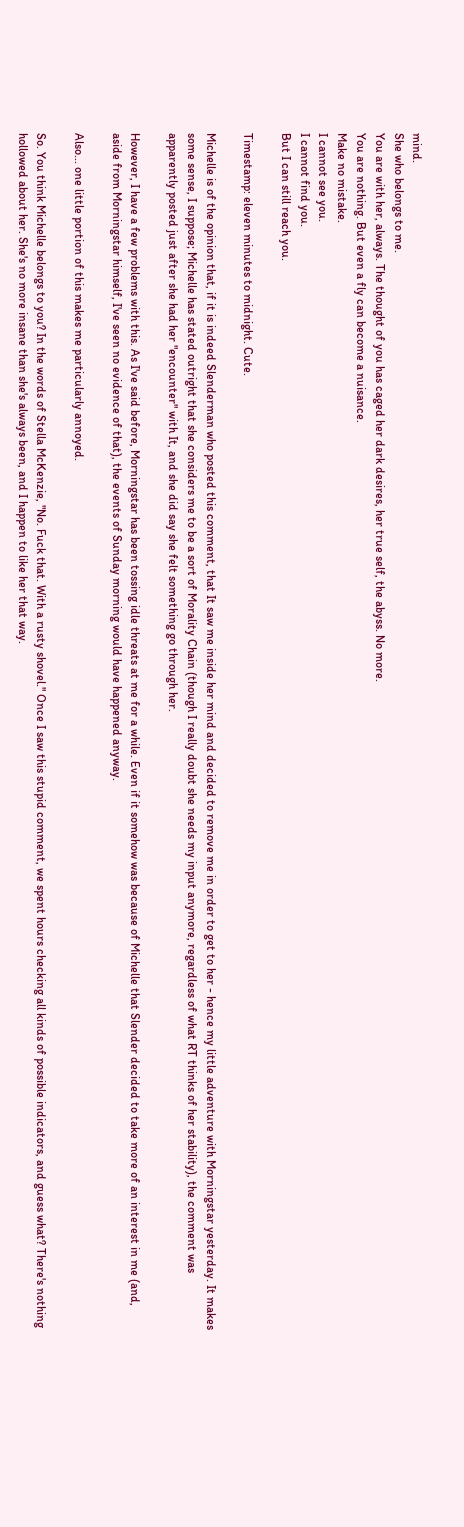mind.
She who belongs to me.
You are with her, always. The thought of you has caged her dark desires, her true self, the abyss. No more.
You are nothing. But even a fly can become a nuisance.
Make no mistake.
I cannot see you.
I cannot find you.
But I can still reach you.

Timestamp: eleven minutes to midnight. Cute.

Michelle is of the opinion that, if it is indeed Slenderman who posted this comment, that It saw me inside her mind and decided to remove me in order to get to her - hence my little adventure with Morningstar yesterday. It makes some sense, I suppose; Michelle has stated outright that she considers me to be a sort of Morality Chain (though I really doubt she needs my input anymore, regardless of what RT thinks of her stability), the comment was apparently posted just after she had her "encounter" with It, and she did say she felt something go through her.

However, I have a few problems with this. As I've said before, Morningstar has been tossing idle threats at me for a while. Even if it somehow was because of Michelle that Slender decided to take more of an interest in me (and, aside from Morningstar himself, I've seen no evidence of that), the events of Sunday morning would have happened anyway.

Also... one little portion of this makes me particularly annoyed.

So. You think Michelle belongs to you? In the words of Stella McKenzie, "No. Fuck that. With a rusty shovel." Once I saw this stupid comment, we spent hours checking all kinds of possible indicators, and guess what? There's nothing hollowed about her. She's no more insane than she's always been, and I happen to like her that way.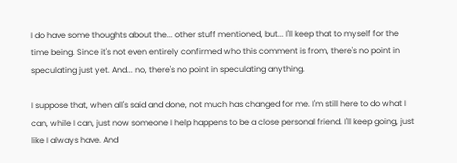I do have some thoughts about the... other stuff mentioned, but... I'll keep that to myself for the time being. Since it's not even entirely confirmed who this comment is from, there's no point in speculating just yet. And... no, there's no point in speculating anything.

I suppose that, when all's said and done, not much has changed for me. I'm still here to do what I can, while I can, just now someone I help happens to be a close personal friend. I'll keep going, just like I always have. And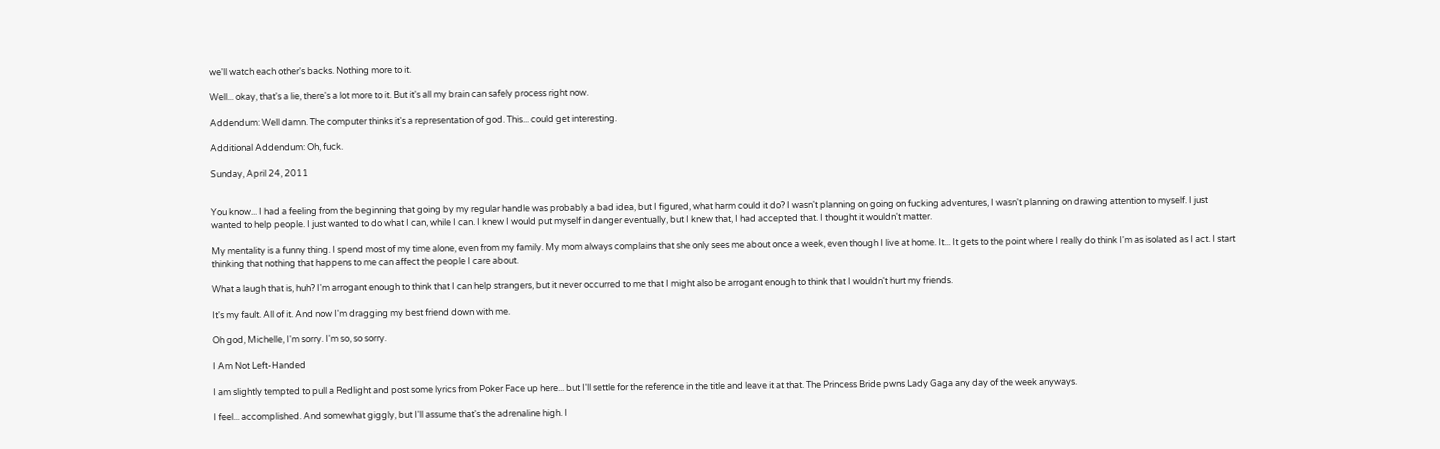we'll watch each other's backs. Nothing more to it.

Well... okay, that's a lie, there's a lot more to it. But it's all my brain can safely process right now.

Addendum: Well damn. The computer thinks it's a representation of god. This... could get interesting.

Additional Addendum: Oh, fuck.

Sunday, April 24, 2011


You know... I had a feeling from the beginning that going by my regular handle was probably a bad idea, but I figured, what harm could it do? I wasn't planning on going on fucking adventures, I wasn't planning on drawing attention to myself. I just wanted to help people. I just wanted to do what I can, while I can. I knew I would put myself in danger eventually, but I knew that, I had accepted that. I thought it wouldn't matter.

My mentality is a funny thing. I spend most of my time alone, even from my family. My mom always complains that she only sees me about once a week, even though I live at home. It... It gets to the point where I really do think I'm as isolated as I act. I start thinking that nothing that happens to me can affect the people I care about.

What a laugh that is, huh? I'm arrogant enough to think that I can help strangers, but it never occurred to me that I might also be arrogant enough to think that I wouldn't hurt my friends.

It's my fault. All of it. And now I'm dragging my best friend down with me.

Oh god, Michelle, I'm sorry. I'm so, so sorry.

I Am Not Left-Handed

I am slightly tempted to pull a Redlight and post some lyrics from Poker Face up here... but I'll settle for the reference in the title and leave it at that. The Princess Bride pwns Lady Gaga any day of the week anyways.

I feel... accomplished. And somewhat giggly, but I'll assume that's the adrenaline high. I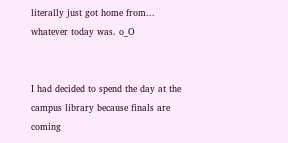literally just got home from... whatever today was. o_O


I had decided to spend the day at the campus library because finals are coming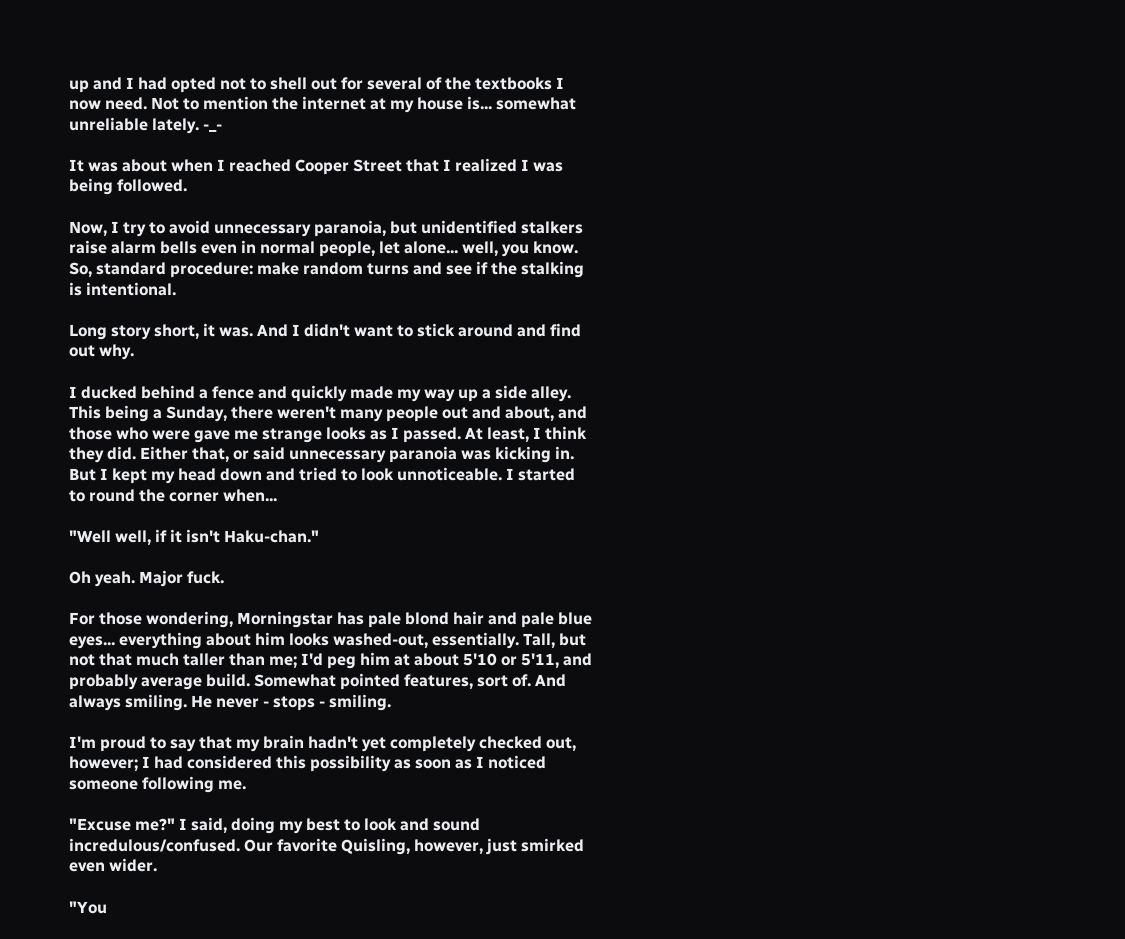up and I had opted not to shell out for several of the textbooks I now need. Not to mention the internet at my house is... somewhat unreliable lately. -_-

It was about when I reached Cooper Street that I realized I was being followed.

Now, I try to avoid unnecessary paranoia, but unidentified stalkers raise alarm bells even in normal people, let alone... well, you know. So, standard procedure: make random turns and see if the stalking is intentional.

Long story short, it was. And I didn't want to stick around and find out why.

I ducked behind a fence and quickly made my way up a side alley. This being a Sunday, there weren't many people out and about, and those who were gave me strange looks as I passed. At least, I think they did. Either that, or said unnecessary paranoia was kicking in. But I kept my head down and tried to look unnoticeable. I started to round the corner when...

"Well well, if it isn't Haku-chan."

Oh yeah. Major fuck.

For those wondering, Morningstar has pale blond hair and pale blue eyes... everything about him looks washed-out, essentially. Tall, but not that much taller than me; I'd peg him at about 5'10 or 5'11, and probably average build. Somewhat pointed features, sort of. And always smiling. He never - stops - smiling.

I'm proud to say that my brain hadn't yet completely checked out, however; I had considered this possibility as soon as I noticed someone following me.

"Excuse me?" I said, doing my best to look and sound incredulous/confused. Our favorite Quisling, however, just smirked even wider.

"You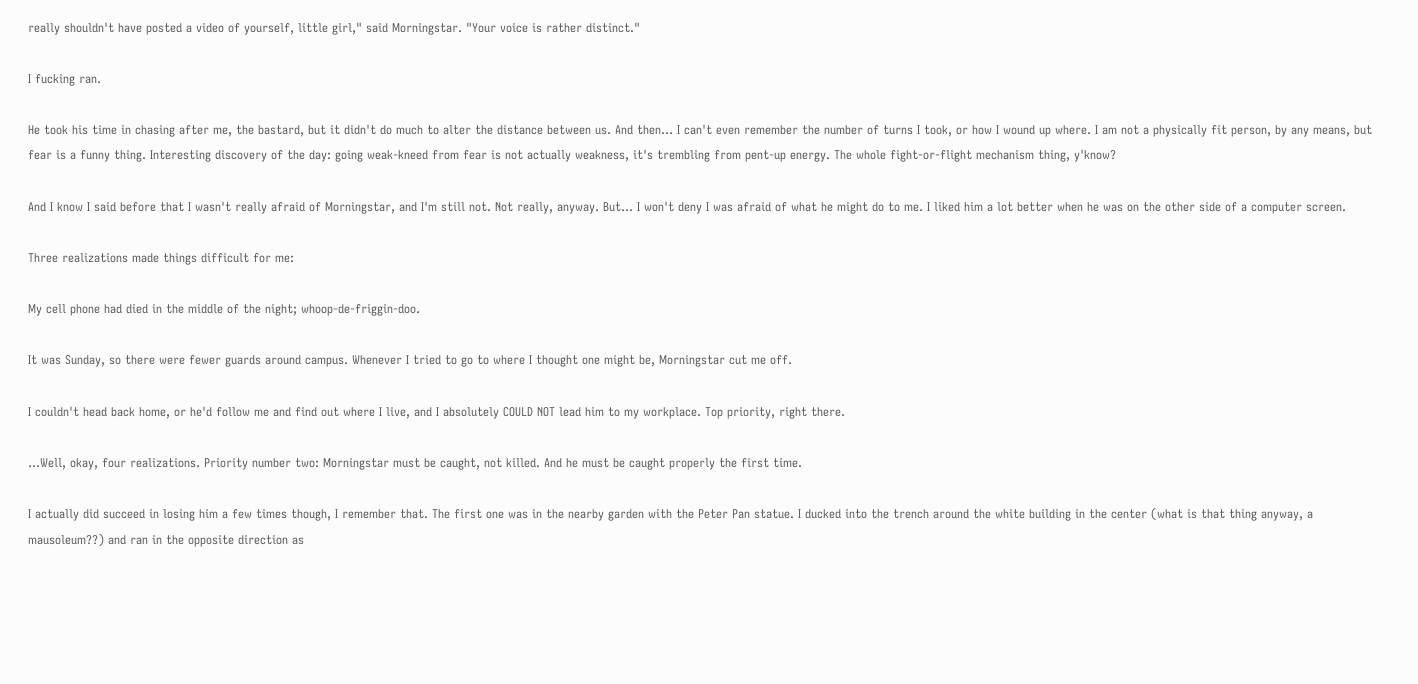really shouldn't have posted a video of yourself, little girl," said Morningstar. "Your voice is rather distinct."

I fucking ran.

He took his time in chasing after me, the bastard, but it didn't do much to alter the distance between us. And then... I can't even remember the number of turns I took, or how I wound up where. I am not a physically fit person, by any means, but fear is a funny thing. Interesting discovery of the day: going weak-kneed from fear is not actually weakness, it's trembling from pent-up energy. The whole fight-or-flight mechanism thing, y'know?

And I know I said before that I wasn't really afraid of Morningstar, and I'm still not. Not really, anyway. But... I won't deny I was afraid of what he might do to me. I liked him a lot better when he was on the other side of a computer screen.

Three realizations made things difficult for me:

My cell phone had died in the middle of the night; whoop-de-friggin-doo.

It was Sunday, so there were fewer guards around campus. Whenever I tried to go to where I thought one might be, Morningstar cut me off.

I couldn't head back home, or he'd follow me and find out where I live, and I absolutely COULD NOT lead him to my workplace. Top priority, right there.

...Well, okay, four realizations. Priority number two: Morningstar must be caught, not killed. And he must be caught properly the first time.

I actually did succeed in losing him a few times though, I remember that. The first one was in the nearby garden with the Peter Pan statue. I ducked into the trench around the white building in the center (what is that thing anyway, a mausoleum??) and ran in the opposite direction as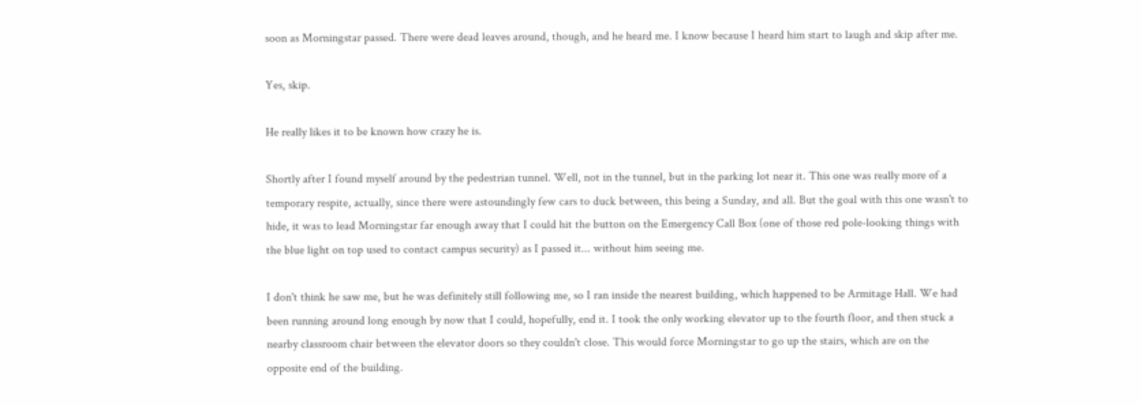soon as Morningstar passed. There were dead leaves around, though, and he heard me. I know because I heard him start to laugh and skip after me.

Yes, skip.

He really likes it to be known how crazy he is.

Shortly after I found myself around by the pedestrian tunnel. Well, not in the tunnel, but in the parking lot near it. This one was really more of a temporary respite, actually, since there were astoundingly few cars to duck between, this being a Sunday, and all. But the goal with this one wasn't to hide, it was to lead Morningstar far enough away that I could hit the button on the Emergency Call Box (one of those red pole-looking things with the blue light on top used to contact campus security) as I passed it... without him seeing me.

I don't think he saw me, but he was definitely still following me, so I ran inside the nearest building, which happened to be Armitage Hall. We had been running around long enough by now that I could, hopefully, end it. I took the only working elevator up to the fourth floor, and then stuck a nearby classroom chair between the elevator doors so they couldn't close. This would force Morningstar to go up the stairs, which are on the opposite end of the building.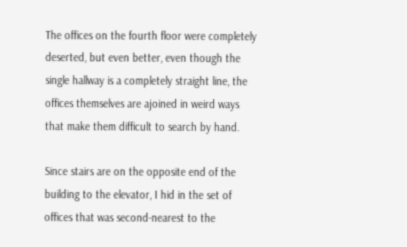The offices on the fourth floor were completely deserted, but even better, even though the single hallway is a completely straight line, the offices themselves are ajoined in weird ways that make them difficult to search by hand.

Since stairs are on the opposite end of the building to the elevator, I hid in the set of offices that was second-nearest to the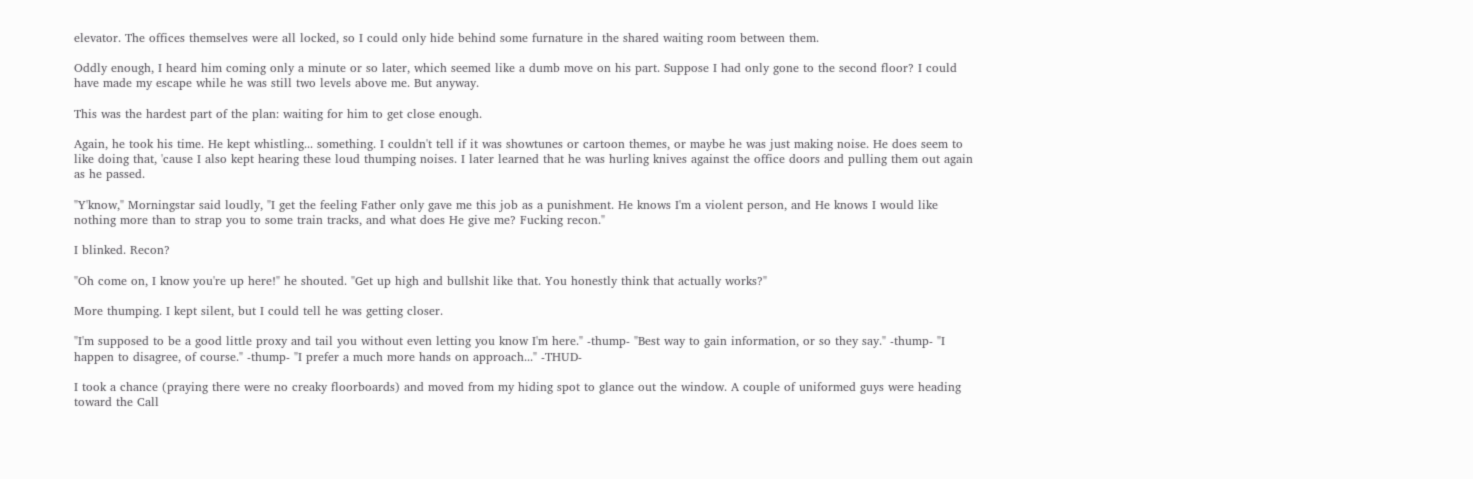elevator. The offices themselves were all locked, so I could only hide behind some furnature in the shared waiting room between them.

Oddly enough, I heard him coming only a minute or so later, which seemed like a dumb move on his part. Suppose I had only gone to the second floor? I could have made my escape while he was still two levels above me. But anyway.

This was the hardest part of the plan: waiting for him to get close enough.

Again, he took his time. He kept whistling... something. I couldn't tell if it was showtunes or cartoon themes, or maybe he was just making noise. He does seem to like doing that, 'cause I also kept hearing these loud thumping noises. I later learned that he was hurling knives against the office doors and pulling them out again as he passed.

"Y'know," Morningstar said loudly, "I get the feeling Father only gave me this job as a punishment. He knows I'm a violent person, and He knows I would like nothing more than to strap you to some train tracks, and what does He give me? Fucking recon."

I blinked. Recon?

"Oh come on, I know you're up here!" he shouted. "Get up high and bullshit like that. You honestly think that actually works?"

More thumping. I kept silent, but I could tell he was getting closer.

"I'm supposed to be a good little proxy and tail you without even letting you know I'm here." -thump- "Best way to gain information, or so they say." -thump- "I happen to disagree, of course." -thump- "I prefer a much more hands on approach..." -THUD-

I took a chance (praying there were no creaky floorboards) and moved from my hiding spot to glance out the window. A couple of uniformed guys were heading toward the Call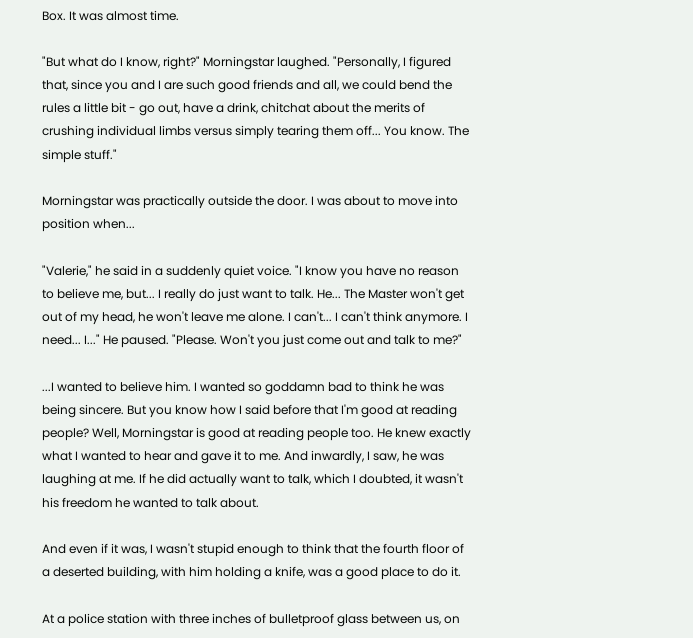Box. It was almost time.

"But what do I know, right?" Morningstar laughed. "Personally, I figured that, since you and I are such good friends and all, we could bend the rules a little bit - go out, have a drink, chitchat about the merits of crushing individual limbs versus simply tearing them off... You know. The simple stuff."

Morningstar was practically outside the door. I was about to move into position when...

"Valerie," he said in a suddenly quiet voice. "I know you have no reason to believe me, but... I really do just want to talk. He... The Master won't get out of my head, he won't leave me alone. I can't... I can't think anymore. I need... I..." He paused. "Please. Won't you just come out and talk to me?"

...I wanted to believe him. I wanted so goddamn bad to think he was being sincere. But you know how I said before that I'm good at reading people? Well, Morningstar is good at reading people too. He knew exactly what I wanted to hear and gave it to me. And inwardly, I saw, he was laughing at me. If he did actually want to talk, which I doubted, it wasn't his freedom he wanted to talk about.

And even if it was, I wasn't stupid enough to think that the fourth floor of a deserted building, with him holding a knife, was a good place to do it.

At a police station with three inches of bulletproof glass between us, on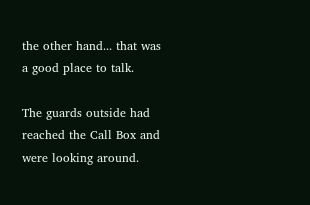the other hand... that was a good place to talk.

The guards outside had reached the Call Box and were looking around.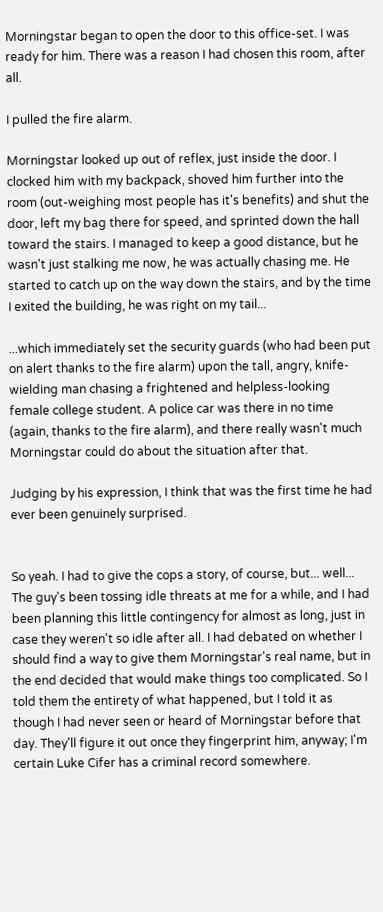Morningstar began to open the door to this office-set. I was ready for him. There was a reason I had chosen this room, after all.

I pulled the fire alarm.

Morningstar looked up out of reflex, just inside the door. I clocked him with my backpack, shoved him further into the room (out-weighing most people has it's benefits) and shut the door, left my bag there for speed, and sprinted down the hall toward the stairs. I managed to keep a good distance, but he wasn't just stalking me now, he was actually chasing me. He started to catch up on the way down the stairs, and by the time I exited the building, he was right on my tail...

...which immediately set the security guards (who had been put on alert thanks to the fire alarm) upon the tall, angry, knife-wielding man chasing a frightened and helpless-looking female college student. A police car was there in no time (again, thanks to the fire alarm), and there really wasn't much Morningstar could do about the situation after that.

Judging by his expression, I think that was the first time he had ever been genuinely surprised.


So yeah. I had to give the cops a story, of course, but... well... The guy's been tossing idle threats at me for a while, and I had been planning this little contingency for almost as long, just in case they weren't so idle after all. I had debated on whether I should find a way to give them Morningstar's real name, but in the end decided that would make things too complicated. So I told them the entirety of what happened, but I told it as though I had never seen or heard of Morningstar before that day. They'll figure it out once they fingerprint him, anyway; I'm certain Luke Cifer has a criminal record somewhere.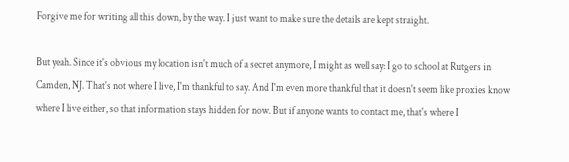Forgive me for writing all this down, by the way. I just want to make sure the details are kept straight.

But yeah. Since it's obvious my location isn't much of a secret anymore, I might as well say: I go to school at Rutgers in Camden, NJ. That's not where I live, I'm thankful to say. And I'm even more thankful that it doesn't seem like proxies know where I live either, so that information stays hidden for now. But if anyone wants to contact me, that's where I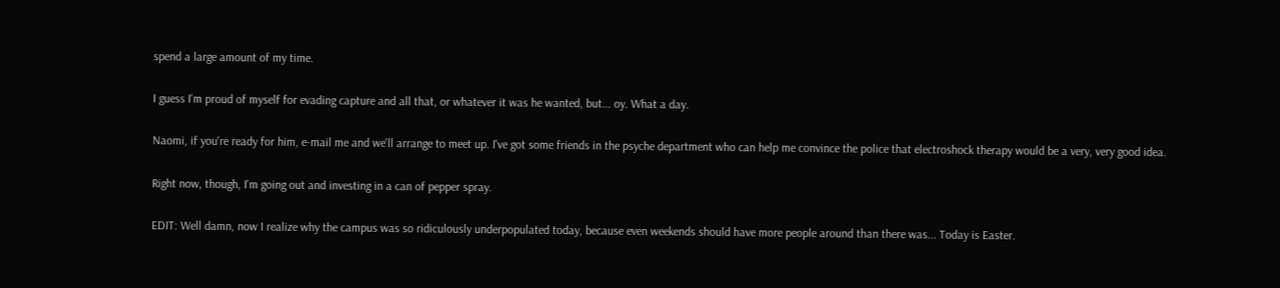spend a large amount of my time.

I guess I'm proud of myself for evading capture and all that, or whatever it was he wanted, but... oy. What a day.

Naomi, if you're ready for him, e-mail me and we'll arrange to meet up. I've got some friends in the psyche department who can help me convince the police that electroshock therapy would be a very, very good idea.

Right now, though, I'm going out and investing in a can of pepper spray.

EDIT: Well damn, now I realize why the campus was so ridiculously underpopulated today, because even weekends should have more people around than there was... Today is Easter.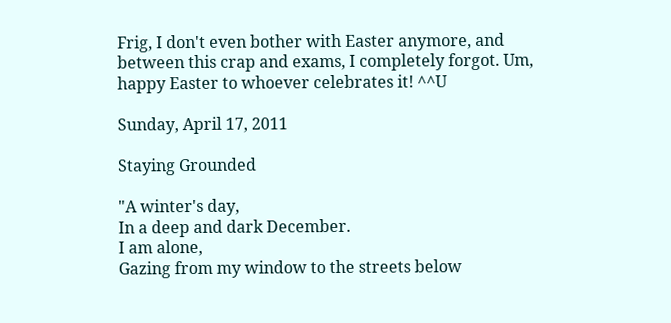Frig, I don't even bother with Easter anymore, and between this crap and exams, I completely forgot. Um, happy Easter to whoever celebrates it! ^^U

Sunday, April 17, 2011

Staying Grounded

"A winter's day,
In a deep and dark December.
I am alone,
Gazing from my window to the streets below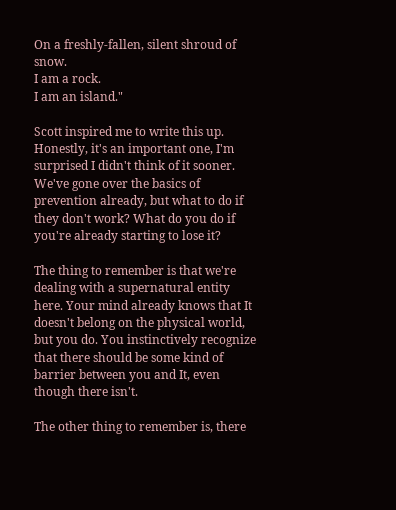On a freshly-fallen, silent shroud of snow.
I am a rock.
I am an island."

Scott inspired me to write this up. Honestly, it's an important one, I'm surprised I didn't think of it sooner. We've gone over the basics of prevention already, but what to do if they don't work? What do you do if you're already starting to lose it?

The thing to remember is that we're dealing with a supernatural entity here. Your mind already knows that It doesn't belong on the physical world, but you do. You instinctively recognize that there should be some kind of barrier between you and It, even though there isn't.

The other thing to remember is, there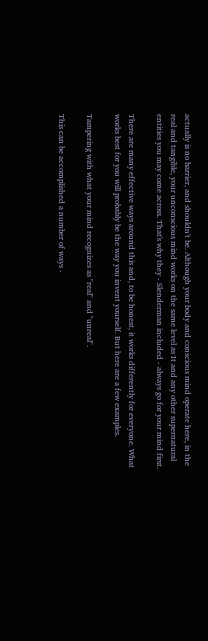actually is no barrier, and shouldn't be. Although your body and conscious mind operate here, in the real and tangible, your unconscious mind works on the same level as It and any other supernatural entities you may come across. That's why they - Slenderman included - always go for your mind first.

There are many effective ways around this and, to be honest, it works differently for everyone. What works best for you will probably be the way you invent yourself. But here are a few examples.

Tampering with what your mind recognizes as "real" and "unreal".

This can be accomplished a number of ways -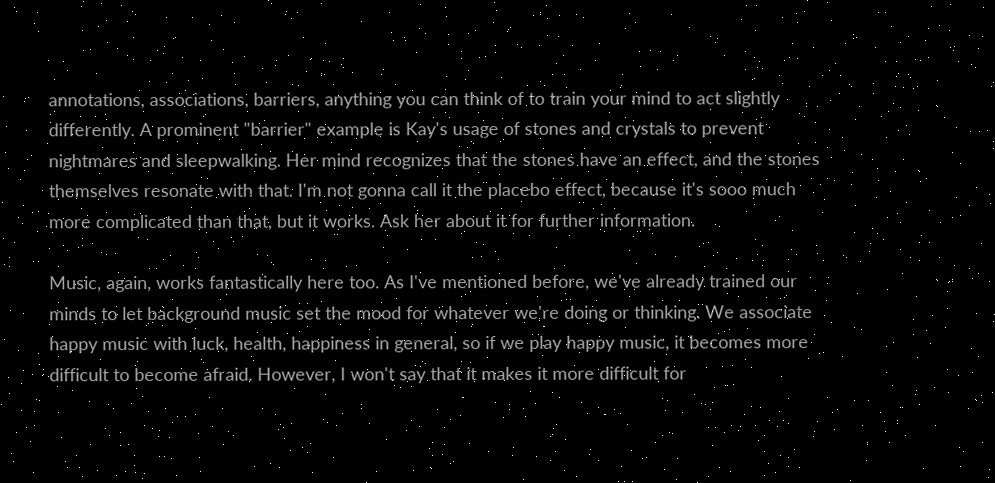annotations, associations, barriers, anything you can think of to train your mind to act slightly differently. A prominent "barrier" example is Kay's usage of stones and crystals to prevent nightmares and sleepwalking. Her mind recognizes that the stones have an effect, and the stones themselves resonate with that. I'm not gonna call it the placebo effect, because it's sooo much more complicated than that, but it works. Ask her about it for further information.

Music, again, works fantastically here too. As I've mentioned before, we've already trained our minds to let background music set the mood for whatever we're doing or thinking. We associate happy music with luck, health, happiness in general, so if we play happy music, it becomes more difficult to become afraid. However, I won't say that it makes it more difficult for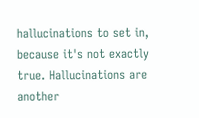hallucinations to set in, because it's not exactly true. Hallucinations are another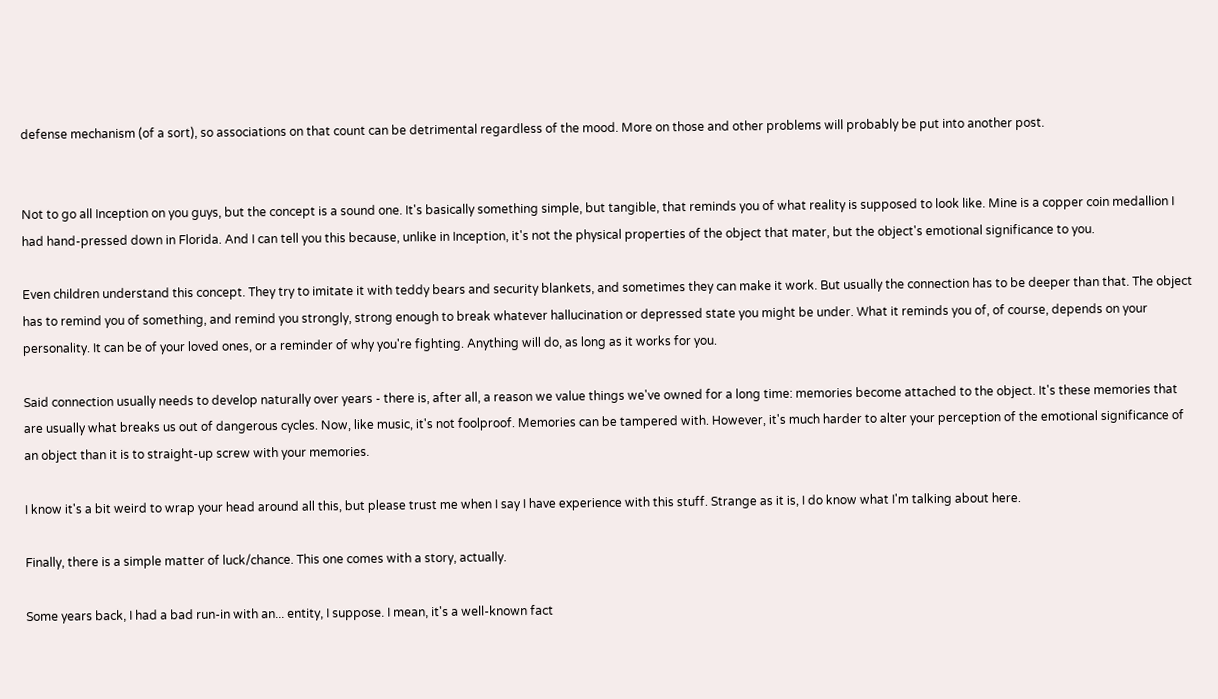defense mechanism (of a sort), so associations on that count can be detrimental regardless of the mood. More on those and other problems will probably be put into another post.


Not to go all Inception on you guys, but the concept is a sound one. It's basically something simple, but tangible, that reminds you of what reality is supposed to look like. Mine is a copper coin medallion I had hand-pressed down in Florida. And I can tell you this because, unlike in Inception, it's not the physical properties of the object that mater, but the object's emotional significance to you.

Even children understand this concept. They try to imitate it with teddy bears and security blankets, and sometimes they can make it work. But usually the connection has to be deeper than that. The object has to remind you of something, and remind you strongly, strong enough to break whatever hallucination or depressed state you might be under. What it reminds you of, of course, depends on your personality. It can be of your loved ones, or a reminder of why you're fighting. Anything will do, as long as it works for you.

Said connection usually needs to develop naturally over years - there is, after all, a reason we value things we've owned for a long time: memories become attached to the object. It's these memories that are usually what breaks us out of dangerous cycles. Now, like music, it's not foolproof. Memories can be tampered with. However, it's much harder to alter your perception of the emotional significance of an object than it is to straight-up screw with your memories.

I know it's a bit weird to wrap your head around all this, but please trust me when I say I have experience with this stuff. Strange as it is, I do know what I'm talking about here.

Finally, there is a simple matter of luck/chance. This one comes with a story, actually.

Some years back, I had a bad run-in with an... entity, I suppose. I mean, it's a well-known fact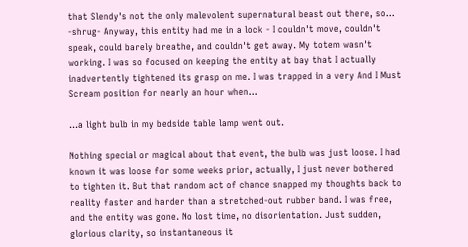that Slendy's not the only malevolent supernatural beast out there, so... -shrug- Anyway, this entity had me in a lock - I couldn't move, couldn't speak, could barely breathe, and couldn't get away. My totem wasn't working. I was so focused on keeping the entity at bay that I actually inadvertently tightened its grasp on me. I was trapped in a very And I Must Scream position for nearly an hour when...

...a light bulb in my bedside table lamp went out.

Nothing special or magical about that event, the bulb was just loose. I had known it was loose for some weeks prior, actually, I just never bothered to tighten it. But that random act of chance snapped my thoughts back to reality faster and harder than a stretched-out rubber band. I was free, and the entity was gone. No lost time, no disorientation. Just sudden, glorious clarity, so instantaneous it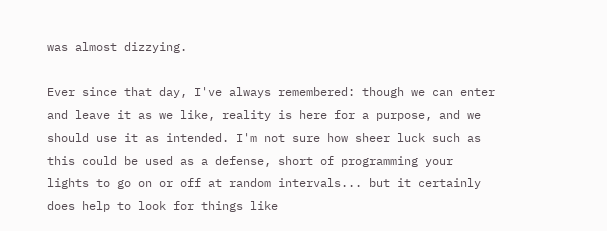was almost dizzying.

Ever since that day, I've always remembered: though we can enter and leave it as we like, reality is here for a purpose, and we should use it as intended. I'm not sure how sheer luck such as this could be used as a defense, short of programming your lights to go on or off at random intervals... but it certainly does help to look for things like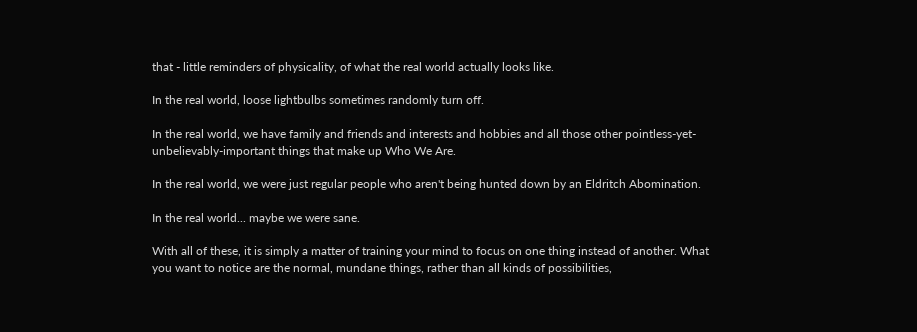that - little reminders of physicality, of what the real world actually looks like.

In the real world, loose lightbulbs sometimes randomly turn off.

In the real world, we have family and friends and interests and hobbies and all those other pointless-yet-unbelievably-important things that make up Who We Are.

In the real world, we were just regular people who aren't being hunted down by an Eldritch Abomination.

In the real world... maybe we were sane.

With all of these, it is simply a matter of training your mind to focus on one thing instead of another. What you want to notice are the normal, mundane things, rather than all kinds of possibilities,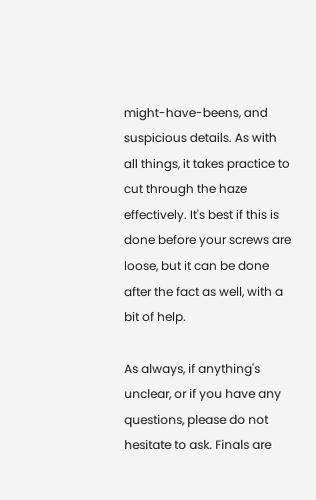might-have-beens, and suspicious details. As with all things, it takes practice to cut through the haze effectively. It's best if this is done before your screws are loose, but it can be done after the fact as well, with a bit of help.

As always, if anything's unclear, or if you have any questions, please do not hesitate to ask. Finals are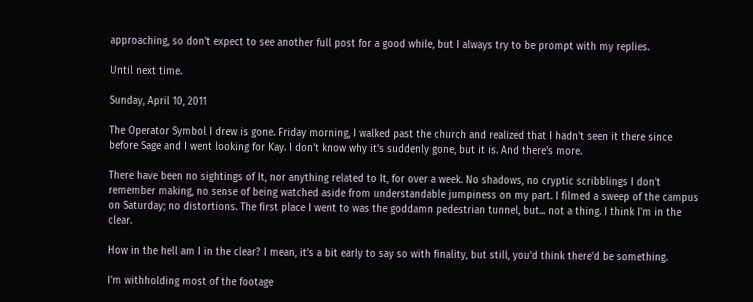approaching, so don't expect to see another full post for a good while, but I always try to be prompt with my replies.

Until next time.

Sunday, April 10, 2011

The Operator Symbol I drew is gone. Friday morning, I walked past the church and realized that I hadn't seen it there since before Sage and I went looking for Kay. I don't know why it's suddenly gone, but it is. And there's more.

There have been no sightings of It, nor anything related to It, for over a week. No shadows, no cryptic scribblings I don't remember making, no sense of being watched aside from understandable jumpiness on my part. I filmed a sweep of the campus on Saturday; no distortions. The first place I went to was the goddamn pedestrian tunnel, but... not a thing. I think I'm in the clear.

How in the hell am I in the clear? I mean, it's a bit early to say so with finality, but still, you'd think there'd be something.

I'm withholding most of the footage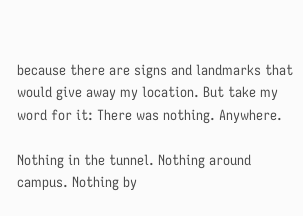because there are signs and landmarks that would give away my location. But take my word for it: There was nothing. Anywhere.

Nothing in the tunnel. Nothing around campus. Nothing by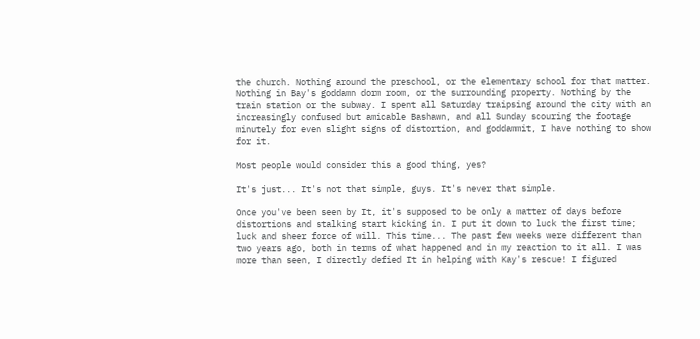the church. Nothing around the preschool, or the elementary school for that matter. Nothing in Bay's goddamn dorm room, or the surrounding property. Nothing by the train station or the subway. I spent all Saturday traipsing around the city with an increasingly confused but amicable Bashawn, and all Sunday scouring the footage minutely for even slight signs of distortion, and goddammit, I have nothing to show for it.

Most people would consider this a good thing, yes?

It's just... It's not that simple, guys. It's never that simple.

Once you've been seen by It, it's supposed to be only a matter of days before distortions and stalking start kicking in. I put it down to luck the first time; luck and sheer force of will. This time... The past few weeks were different than two years ago, both in terms of what happened and in my reaction to it all. I was more than seen, I directly defied It in helping with Kay's rescue! I figured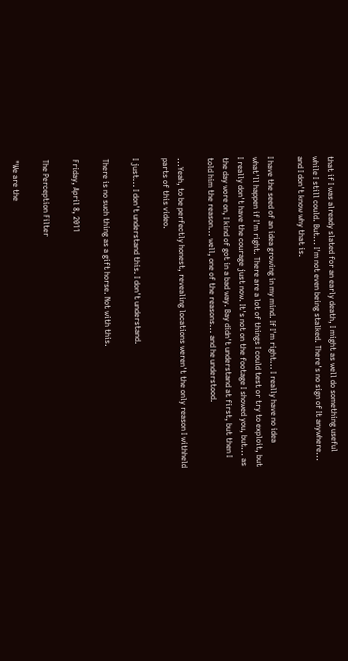that if I was already slated for an early death, I might as well do something useful while I still could. But... I'm not even being stalked. There's no sign of It anywhere... and I don't know why that is.

I have the seed of an idea growing in my mind. If I'm right... I really have no idea what'll happen if I'm right. There are a lot of things I could test or try to exploit, but I really don't have the courage just now. It's not on the footage I showed you, but... as the day wore on, I kind of got in a bad way. Bay didn't understand at first, but then I told him the reason... well, one of the reasons... and he understood.

...Yeah, to be perfectly honest, revealing locations weren't the only reason I withheld parts of this video.

I just... I don't understand this. I don't understand.

There is no such thing as a gift horse. Not with this.

Friday, April 8, 2011

The Perception Filter

"We are the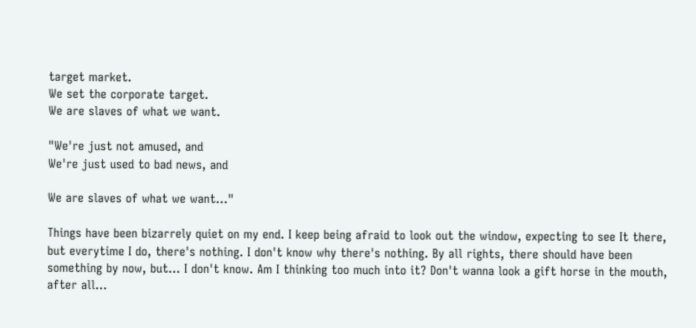target market.
We set the corporate target.
We are slaves of what we want.

"We're just not amused, and
We're just used to bad news, and

We are slaves of what we want..."

Things have been bizarrely quiet on my end. I keep being afraid to look out the window, expecting to see It there, but everytime I do, there's nothing. I don't know why there's nothing. By all rights, there should have been something by now, but... I don't know. Am I thinking too much into it? Don't wanna look a gift horse in the mouth, after all...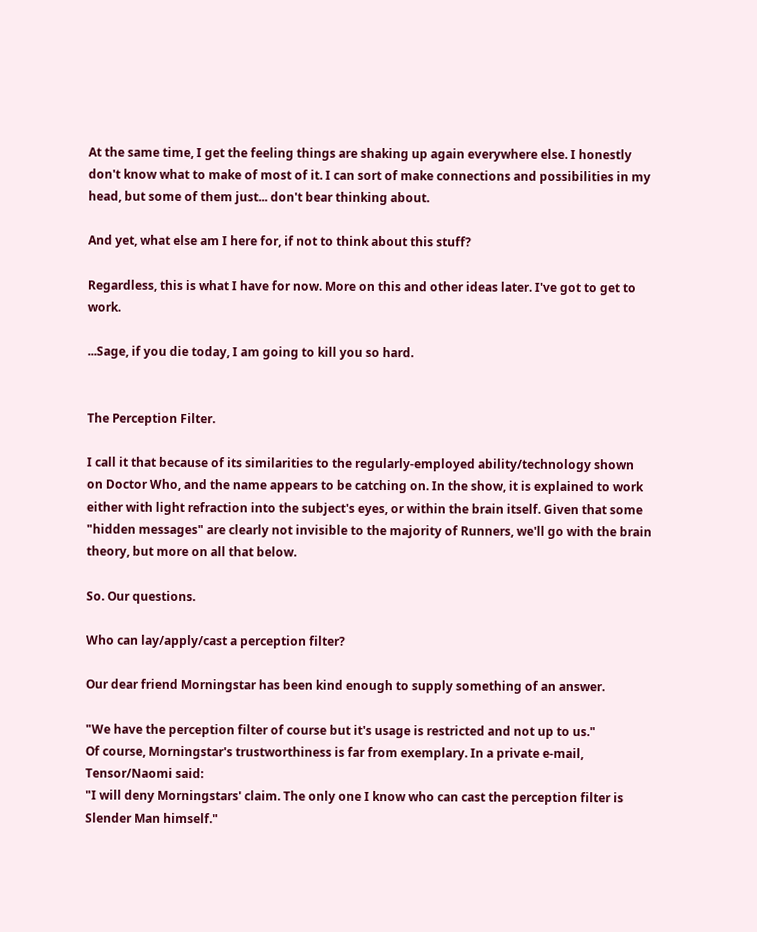At the same time, I get the feeling things are shaking up again everywhere else. I honestly don't know what to make of most of it. I can sort of make connections and possibilities in my head, but some of them just... don't bear thinking about.

And yet, what else am I here for, if not to think about this stuff?

Regardless, this is what I have for now. More on this and other ideas later. I've got to get to work.

...Sage, if you die today, I am going to kill you so hard.


The Perception Filter.

I call it that because of its similarities to the regularly-employed ability/technology shown on Doctor Who, and the name appears to be catching on. In the show, it is explained to work either with light refraction into the subject's eyes, or within the brain itself. Given that some "hidden messages" are clearly not invisible to the majority of Runners, we'll go with the brain theory, but more on all that below.

So. Our questions.

Who can lay/apply/cast a perception filter?

Our dear friend Morningstar has been kind enough to supply something of an answer.

"We have the perception filter of course but it's usage is restricted and not up to us."
Of course, Morningstar's trustworthiness is far from exemplary. In a private e-mail, Tensor/Naomi said:
"I will deny Morningstars' claim. The only one I know who can cast the perception filter is Slender Man himself."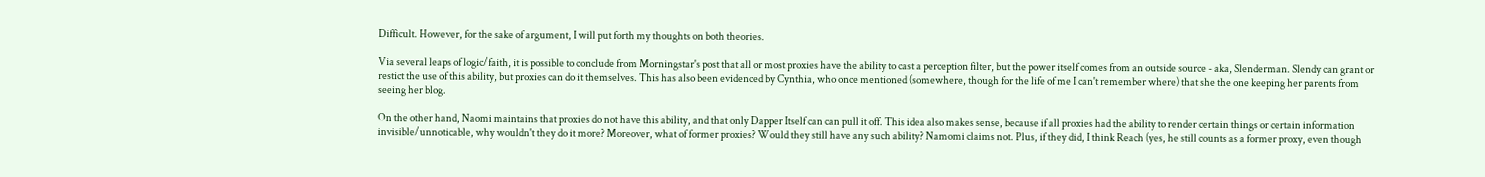Difficult. However, for the sake of argument, I will put forth my thoughts on both theories.

Via several leaps of logic/faith, it is possible to conclude from Morningstar's post that all or most proxies have the ability to cast a perception filter, but the power itself comes from an outside source - aka, Slenderman. Slendy can grant or restict the use of this ability, but proxies can do it themselves. This has also been evidenced by Cynthia, who once mentioned (somewhere, though for the life of me I can't remember where) that she the one keeping her parents from seeing her blog.

On the other hand, Naomi maintains that proxies do not have this ability, and that only Dapper Itself can can pull it off. This idea also makes sense, because if all proxies had the ability to render certain things or certain information invisible/unnoticable, why wouldn't they do it more? Moreover, what of former proxies? Would they still have any such ability? Namomi claims not. Plus, if they did, I think Reach (yes, he still counts as a former proxy, even though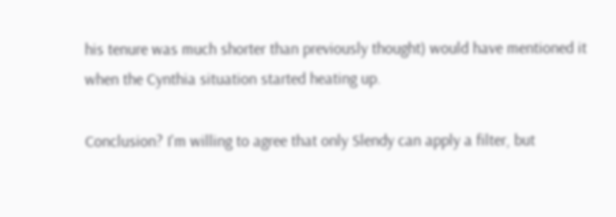his tenure was much shorter than previously thought) would have mentioned it when the Cynthia situation started heating up.

Conclusion? I'm willing to agree that only Slendy can apply a filter, but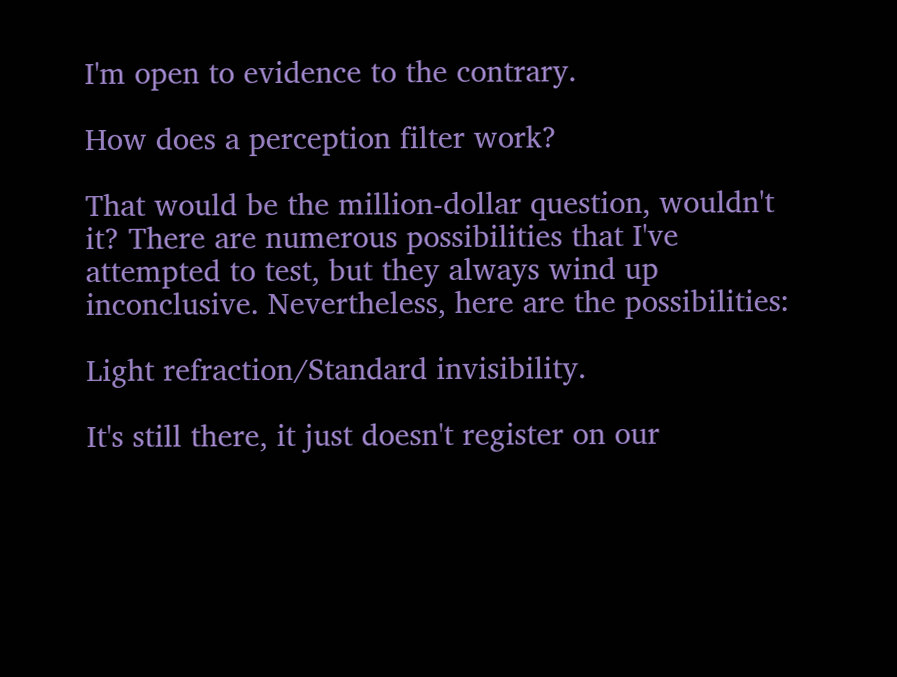I'm open to evidence to the contrary.

How does a perception filter work?

That would be the million-dollar question, wouldn't it? There are numerous possibilities that I've attempted to test, but they always wind up inconclusive. Nevertheless, here are the possibilities:

Light refraction/Standard invisibility.

It's still there, it just doesn't register on our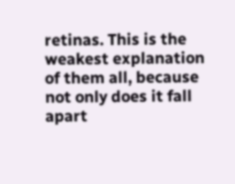retinas. This is the weakest explanation of them all, because not only does it fall apart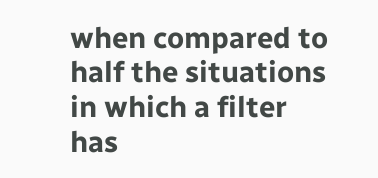when compared to half the situations in which a filter has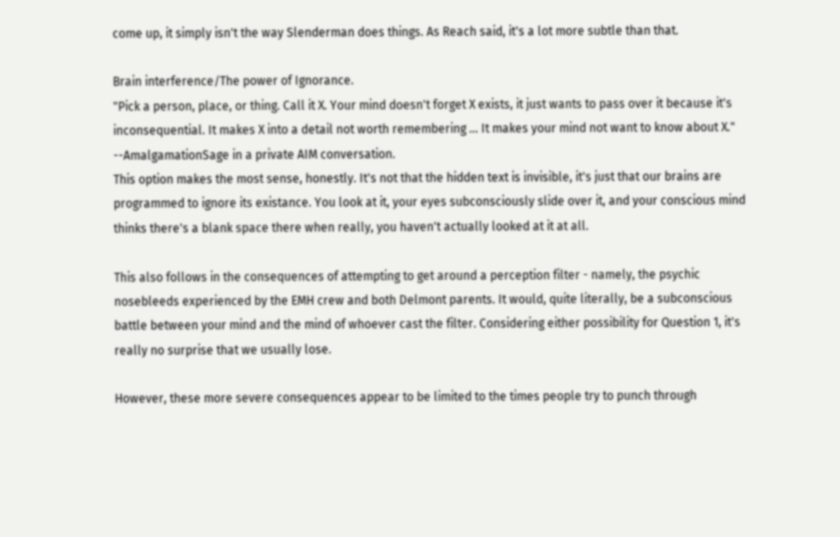come up, it simply isn't the way Slenderman does things. As Reach said, it's a lot more subtle than that.

Brain interference/The power of Ignorance.
"Pick a person, place, or thing. Call it X. Your mind doesn't forget X exists, it just wants to pass over it because it's inconsequential. It makes X into a detail not worth remembering ... It makes your mind not want to know about X." --AmalgamationSage in a private AIM conversation.
This option makes the most sense, honestly. It's not that the hidden text is invisible, it's just that our brains are programmed to ignore its existance. You look at it, your eyes subconsciously slide over it, and your conscious mind thinks there's a blank space there when really, you haven't actually looked at it at all.

This also follows in the consequences of attempting to get around a perception filter - namely, the psychic nosebleeds experienced by the EMH crew and both Delmont parents. It would, quite literally, be a subconscious battle between your mind and the mind of whoever cast the filter. Considering either possibility for Question 1, it's really no surprise that we usually lose.

However, these more severe consequences appear to be limited to the times people try to punch through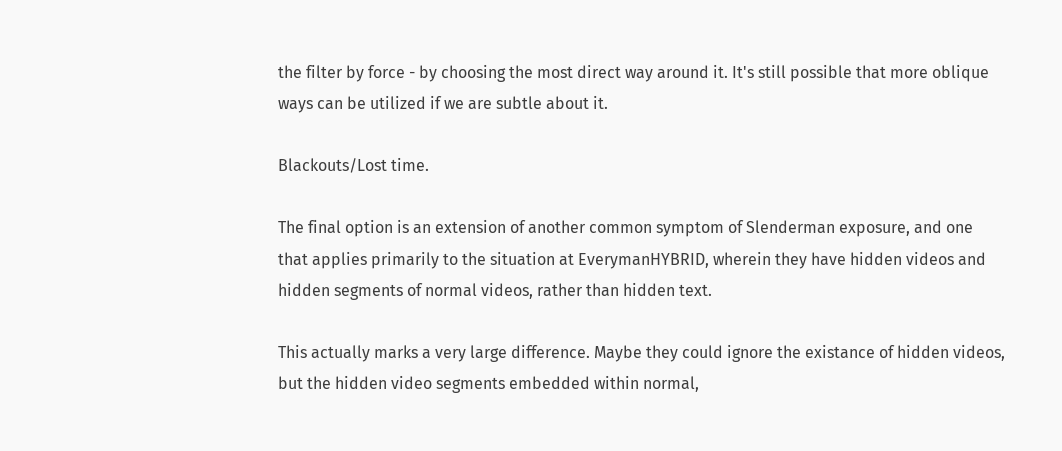the filter by force - by choosing the most direct way around it. It's still possible that more oblique ways can be utilized if we are subtle about it.

Blackouts/Lost time.

The final option is an extension of another common symptom of Slenderman exposure, and one that applies primarily to the situation at EverymanHYBRID, wherein they have hidden videos and hidden segments of normal videos, rather than hidden text.

This actually marks a very large difference. Maybe they could ignore the existance of hidden videos, but the hidden video segments embedded within normal,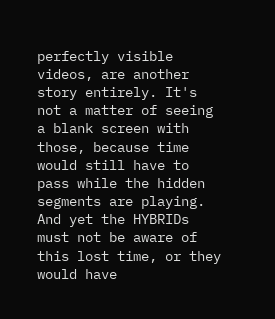perfectly visible videos, are another story entirely. It's not a matter of seeing a blank screen with those, because time would still have to pass while the hidden segments are playing. And yet the HYBRIDs must not be aware of this lost time, or they would have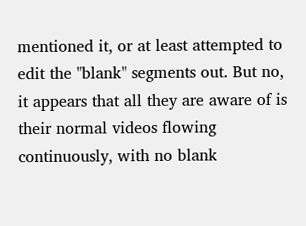mentioned it, or at least attempted to edit the "blank" segments out. But no, it appears that all they are aware of is their normal videos flowing continuously, with no blank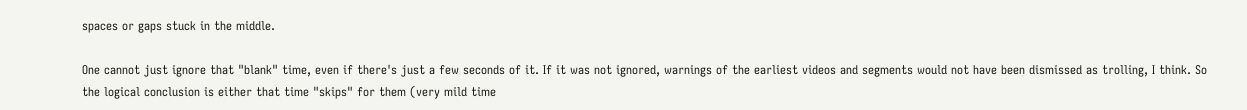spaces or gaps stuck in the middle.

One cannot just ignore that "blank" time, even if there's just a few seconds of it. If it was not ignored, warnings of the earliest videos and segments would not have been dismissed as trolling, I think. So the logical conclusion is either that time "skips" for them (very mild time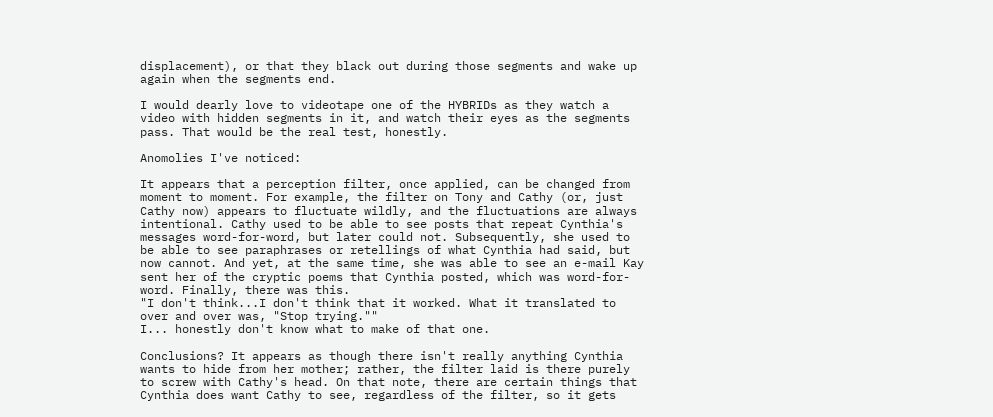displacement), or that they black out during those segments and wake up again when the segments end.

I would dearly love to videotape one of the HYBRIDs as they watch a video with hidden segments in it, and watch their eyes as the segments pass. That would be the real test, honestly.

Anomolies I've noticed:

It appears that a perception filter, once applied, can be changed from moment to moment. For example, the filter on Tony and Cathy (or, just Cathy now) appears to fluctuate wildly, and the fluctuations are always intentional. Cathy used to be able to see posts that repeat Cynthia's messages word-for-word, but later could not. Subsequently, she used to be able to see paraphrases or retellings of what Cynthia had said, but now cannot. And yet, at the same time, she was able to see an e-mail Kay sent her of the cryptic poems that Cynthia posted, which was word-for-word. Finally, there was this.
"I don't think...I don't think that it worked. What it translated to over and over was, "Stop trying.""
I... honestly don't know what to make of that one.

Conclusions? It appears as though there isn't really anything Cynthia wants to hide from her mother; rather, the filter laid is there purely to screw with Cathy's head. On that note, there are certain things that Cynthia does want Cathy to see, regardless of the filter, so it gets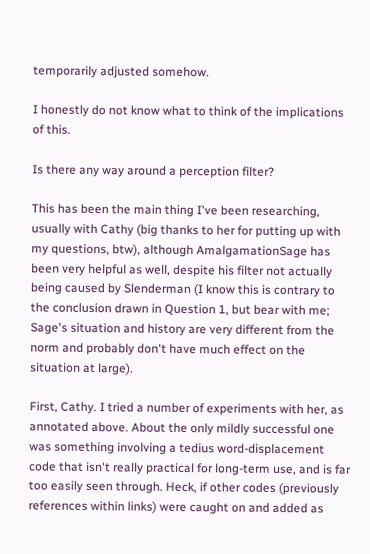temporarily adjusted somehow.

I honestly do not know what to think of the implications of this.

Is there any way around a perception filter?

This has been the main thing I've been researching, usually with Cathy (big thanks to her for putting up with my questions, btw), although AmalgamationSage has been very helpful as well, despite his filter not actually being caused by Slenderman (I know this is contrary to the conclusion drawn in Question 1, but bear with me; Sage's situation and history are very different from the norm and probably don't have much effect on the situation at large).

First, Cathy. I tried a number of experiments with her, as annotated above. About the only mildly successful one was something involving a tedius word-displacement code that isn't really practical for long-term use, and is far too easily seen through. Heck, if other codes (previously references within links) were caught on and added as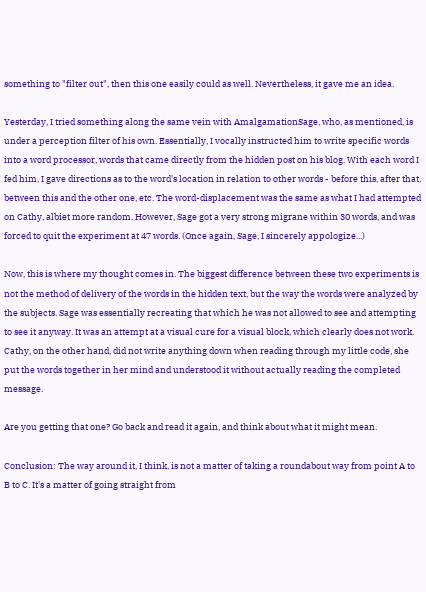something to "filter out", then this one easily could as well. Nevertheless, it gave me an idea.

Yesterday, I tried something along the same vein with AmalgamationSage, who, as mentioned, is under a perception filter of his own. Essentially, I vocally instructed him to write specific words into a word processor, words that came directly from the hidden post on his blog. With each word I fed him, I gave directions as to the word's location in relation to other words - before this, after that, between this and the other one, etc. The word-displacement was the same as what I had attempted on Cathy, albiet more random. However, Sage got a very strong migrane within 30 words, and was forced to quit the experiment at 47 words. (Once again, Sage, I sincerely appologize...)

Now, this is where my thought comes in. The biggest difference between these two experiments is not the method of delivery of the words in the hidden text, but the way the words were analyzed by the subjects. Sage was essentially recreating that which he was not allowed to see and attempting to see it anyway. It was an attempt at a visual cure for a visual block, which clearly does not work. Cathy, on the other hand, did not write anything down when reading through my little code, she put the words together in her mind and understood it without actually reading the completed message.

Are you getting that one? Go back and read it again, and think about what it might mean.

Conclusion: The way around it, I think, is not a matter of taking a roundabout way from point A to B to C. It's a matter of going straight from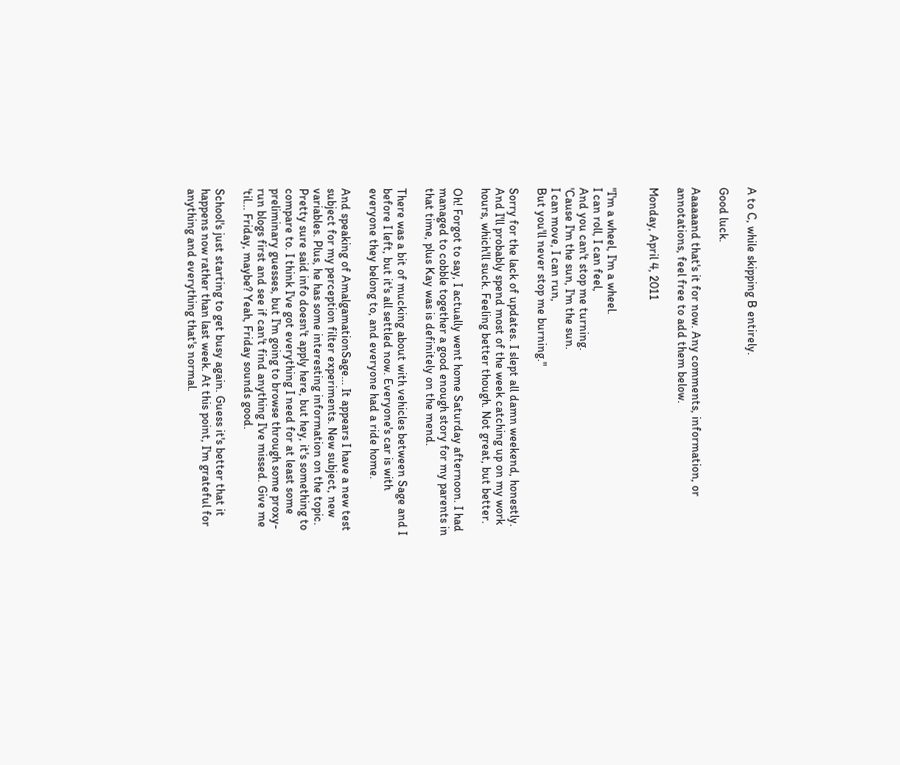A to C, while skipping B entirely.

Good luck.

Aaaaaand that's it for now. Any comments, information, or annotations, feel free to add them below.

Monday, April 4, 2011


"I'm a wheel, I'm a wheel.
I can roll, I can feel,
And you can't stop me turning.
'Cause I'm the sun, I'm the sun.
I can move, I can run,
But you'll never stop me burning."

Sorry for the lack of updates. I slept all damn weekend, honestly. And I'll probably spend most of the week catching up on my work hours, which'll suck. Feeling better though. Not great, but better.

Oh! Forgot to say, I actually went home Saturday afternoon. I had managed to cobble together a good enough story for my parents in that time, plus Kay was is definitely on the mend.

There was a bit of mucking about with vehicles between Sage and I before I left, but it's all settled now. Everyone's car is with everyone they belong to, and everyone had a ride home.

And speaking of AmalgamationSage... It appears I have a new test subject for my perception filter experiments. New subject, new variables. Plus, he has some interesting information on the topic. Pretty sure said info doesn't apply here, but hey, it's something to compare to. I think I've got everything I need for at least some preliminary guesses, but I'm going to browse through some proxy-run blogs first and see if can't find anything I've missed. Give me 'til... Friday, maybe? Yeah, Friday sounds good.

School's just starting to get busy again. Guess it's better that it happens now rather than last week. At this point, I'm grateful for anything and everything that's normal.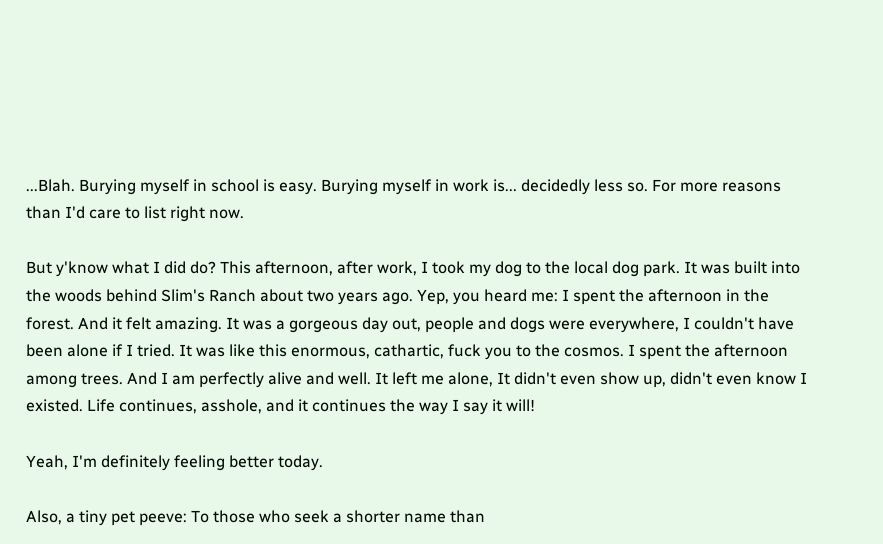...Blah. Burying myself in school is easy. Burying myself in work is... decidedly less so. For more reasons than I'd care to list right now.

But y'know what I did do? This afternoon, after work, I took my dog to the local dog park. It was built into the woods behind Slim's Ranch about two years ago. Yep, you heard me: I spent the afternoon in the forest. And it felt amazing. It was a gorgeous day out, people and dogs were everywhere, I couldn't have been alone if I tried. It was like this enormous, cathartic, fuck you to the cosmos. I spent the afternoon among trees. And I am perfectly alive and well. It left me alone, It didn't even show up, didn't even know I existed. Life continues, asshole, and it continues the way I say it will!

Yeah, I'm definitely feeling better today.

Also, a tiny pet peeve: To those who seek a shorter name than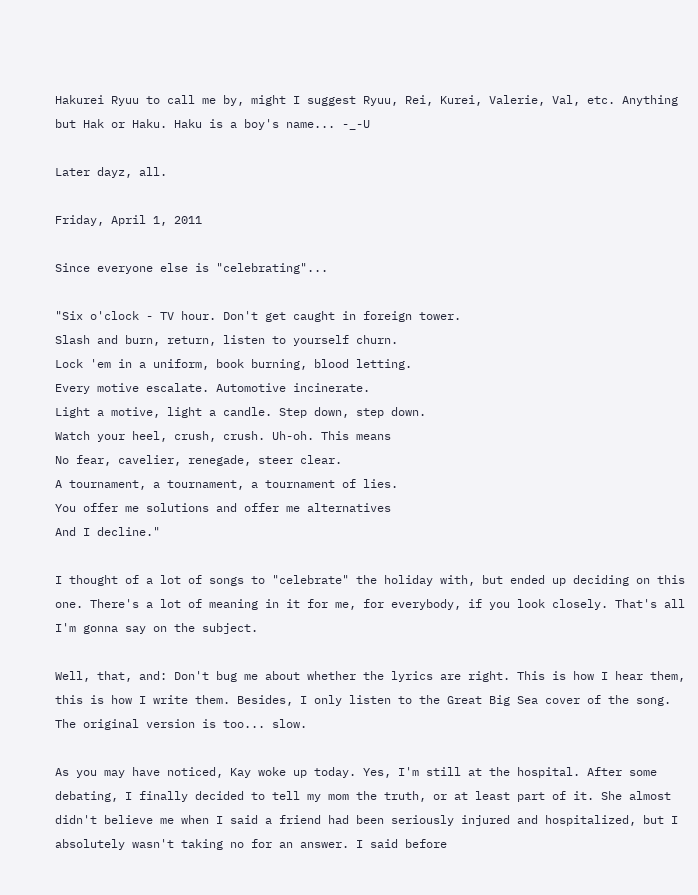Hakurei Ryuu to call me by, might I suggest Ryuu, Rei, Kurei, Valerie, Val, etc. Anything but Hak or Haku. Haku is a boy's name... -_-U

Later dayz, all.

Friday, April 1, 2011

Since everyone else is "celebrating"...

"Six o'clock - TV hour. Don't get caught in foreign tower.
Slash and burn, return, listen to yourself churn.
Lock 'em in a uniform, book burning, blood letting.
Every motive escalate. Automotive incinerate.
Light a motive, light a candle. Step down, step down.
Watch your heel, crush, crush. Uh-oh. This means
No fear, cavelier, renegade, steer clear.
A tournament, a tournament, a tournament of lies.
You offer me solutions and offer me alternatives
And I decline."

I thought of a lot of songs to "celebrate" the holiday with, but ended up deciding on this one. There's a lot of meaning in it for me, for everybody, if you look closely. That's all I'm gonna say on the subject.

Well, that, and: Don't bug me about whether the lyrics are right. This is how I hear them, this is how I write them. Besides, I only listen to the Great Big Sea cover of the song. The original version is too... slow.

As you may have noticed, Kay woke up today. Yes, I'm still at the hospital. After some debating, I finally decided to tell my mom the truth, or at least part of it. She almost didn't believe me when I said a friend had been seriously injured and hospitalized, but I absolutely wasn't taking no for an answer. I said before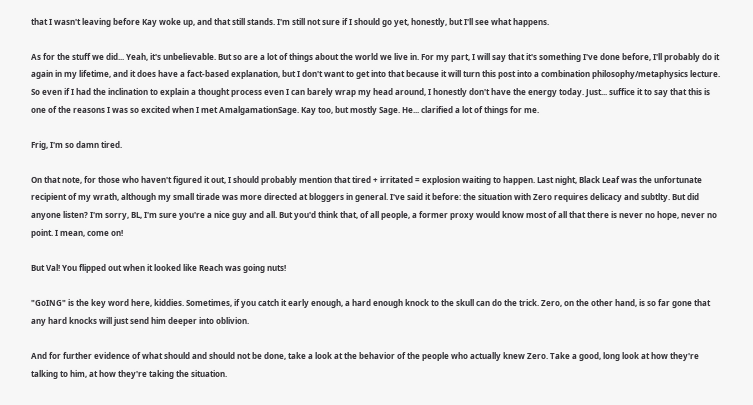that I wasn't leaving before Kay woke up, and that still stands. I'm still not sure if I should go yet, honestly, but I'll see what happens.

As for the stuff we did... Yeah, it's unbelievable. But so are a lot of things about the world we live in. For my part, I will say that it's something I've done before, I'll probably do it again in my lifetime, and it does have a fact-based explanation, but I don't want to get into that because it will turn this post into a combination philosophy/metaphysics lecture. So even if I had the inclination to explain a thought process even I can barely wrap my head around, I honestly don't have the energy today. Just... suffice it to say that this is one of the reasons I was so excited when I met AmalgamationSage. Kay too, but mostly Sage. He... clarified a lot of things for me.

Frig, I'm so damn tired.

On that note, for those who haven't figured it out, I should probably mention that tired + irritated = explosion waiting to happen. Last night, Black Leaf was the unfortunate recipient of my wrath, although my small tirade was more directed at bloggers in general. I've said it before: the situation with Zero requires delicacy and subtlty. But did anyone listen? I'm sorry, BL, I'm sure you're a nice guy and all. But you'd think that, of all people, a former proxy would know most of all that there is never no hope, never no point. I mean, come on!

But Val! You flipped out when it looked like Reach was going nuts!

"GoING" is the key word here, kiddies. Sometimes, if you catch it early enough, a hard enough knock to the skull can do the trick. Zero, on the other hand, is so far gone that any hard knocks will just send him deeper into oblivion.

And for further evidence of what should and should not be done, take a look at the behavior of the people who actually knew Zero. Take a good, long look at how they're talking to him, at how they're taking the situation.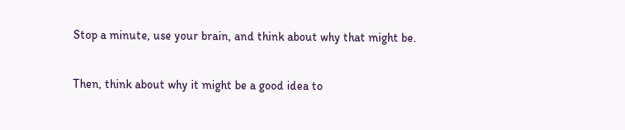Stop a minute, use your brain, and think about why that might be.

Then, think about why it might be a good idea to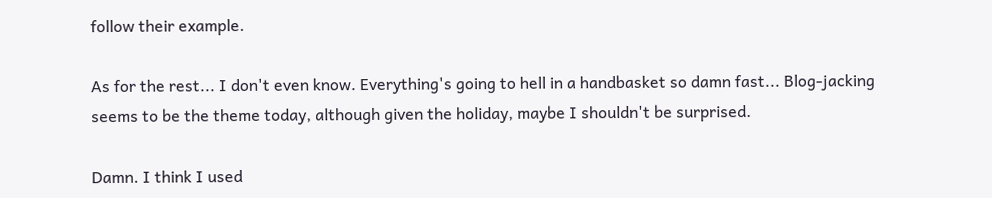follow their example.

As for the rest... I don't even know. Everything's going to hell in a handbasket so damn fast... Blog-jacking seems to be the theme today, although given the holiday, maybe I shouldn't be surprised.

Damn. I think I used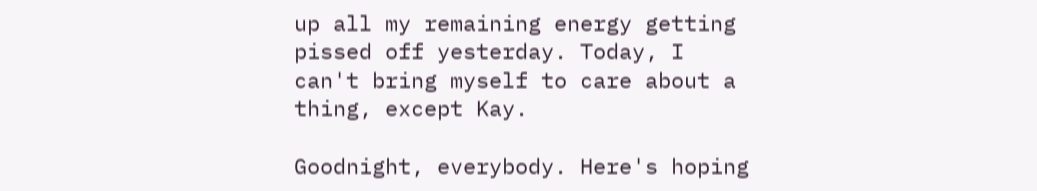up all my remaining energy getting pissed off yesterday. Today, I can't bring myself to care about a thing, except Kay.

Goodnight, everybody. Here's hoping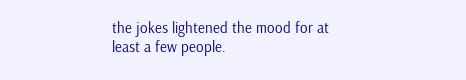the jokes lightened the mood for at least a few people.